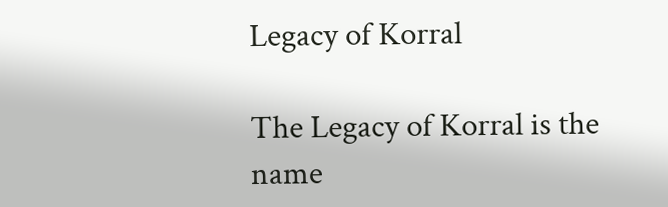Legacy of Korral

The Legacy of Korral is the name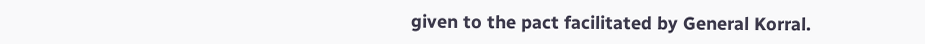given to the pact facilitated by General Korral.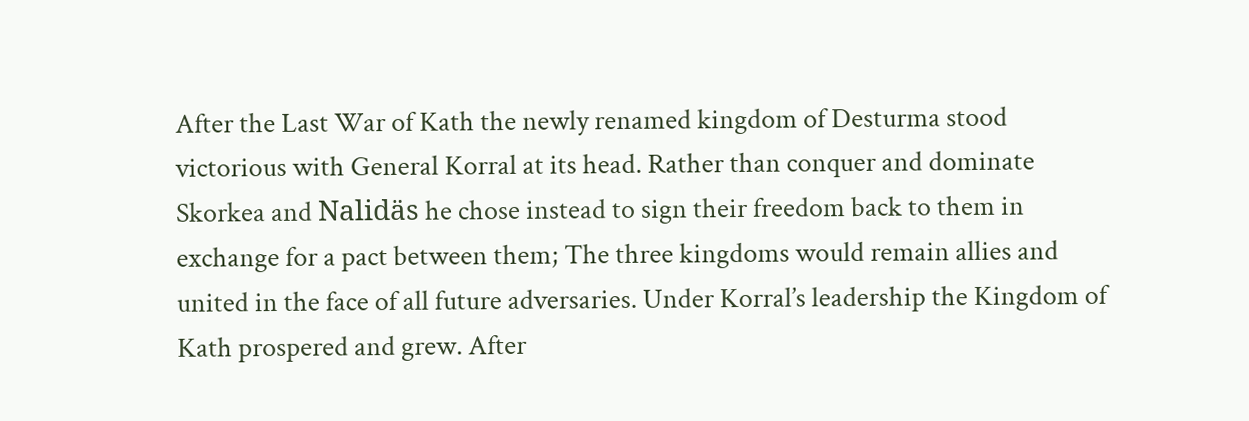After the Last War of Kath the newly renamed kingdom of Desturma stood victorious with General Korral at its head. Rather than conquer and dominate Skorkea and Nalidäs he chose instead to sign their freedom back to them in exchange for a pact between them; The three kingdoms would remain allies and united in the face of all future adversaries. Under Korral’s leadership the Kingdom of Kath prospered and grew. After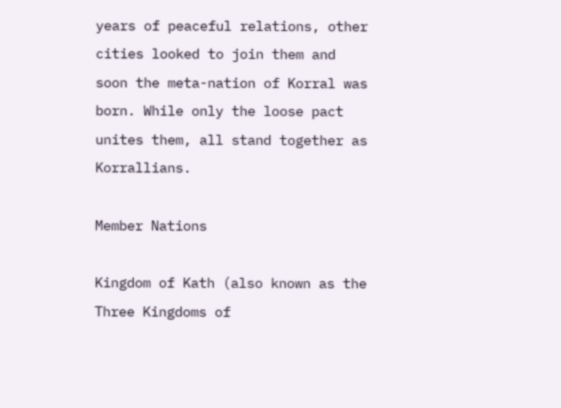years of peaceful relations, other cities looked to join them and soon the meta-nation of Korral was born. While only the loose pact unites them, all stand together as Korrallians.

Member Nations

Kingdom of Kath (also known as the Three Kingdoms of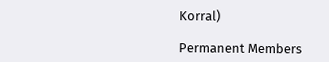Korral)

Permanent Members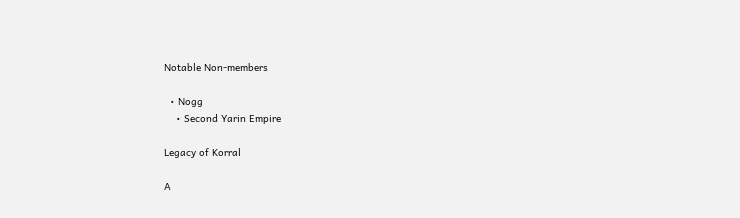Notable Non-members

  • Nogg
    • Second Yarin Empire

Legacy of Korral

A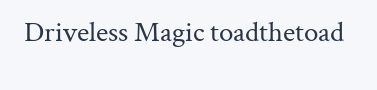Driveless Magic toadthetoad